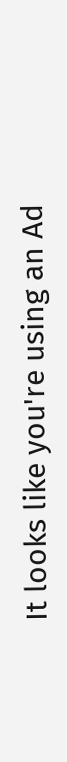It looks like you're using an Ad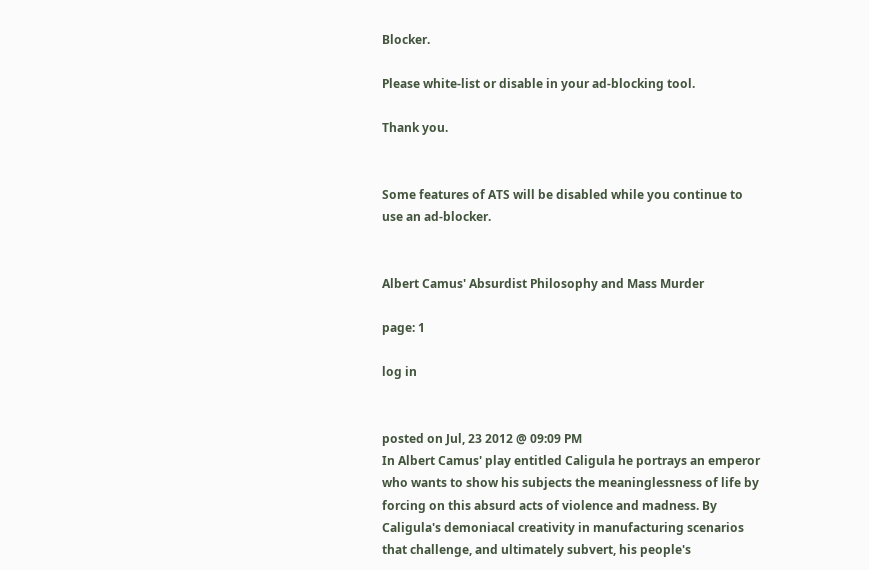Blocker.

Please white-list or disable in your ad-blocking tool.

Thank you.


Some features of ATS will be disabled while you continue to use an ad-blocker.


Albert Camus' Absurdist Philosophy and Mass Murder

page: 1

log in


posted on Jul, 23 2012 @ 09:09 PM
In Albert Camus' play entitled Caligula he portrays an emperor who wants to show his subjects the meaninglessness of life by forcing on this absurd acts of violence and madness. By Caligula's demoniacal creativity in manufacturing scenarios that challenge, and ultimately subvert, his people's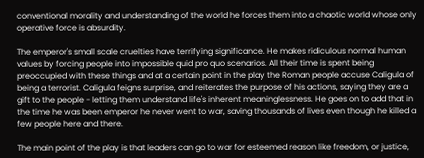conventional morality and understanding of the world he forces them into a chaotic world whose only operative force is absurdity.

The emperor's small scale cruelties have terrifying significance. He makes ridiculous normal human values by forcing people into impossible quid pro quo scenarios. All their time is spent being preoccupied with these things and at a certain point in the play the Roman people accuse Caligula of being a terrorist. Caligula feigns surprise, and reiterates the purpose of his actions, saying they are a gift to the people - letting them understand life's inherent meaninglessness. He goes on to add that in the time he was been emperor he never went to war, saving thousands of lives even though he killed a few people here and there.

The main point of the play is that leaders can go to war for esteemed reason like freedom, or justice,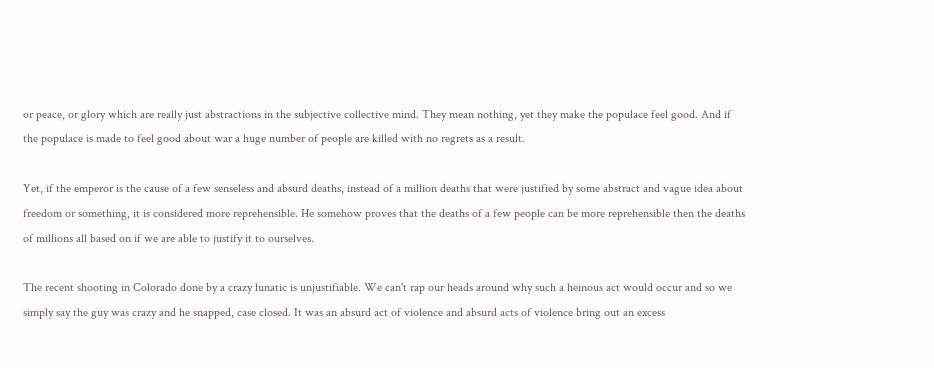or peace, or glory which are really just abstractions in the subjective collective mind. They mean nothing, yet they make the populace feel good. And if the populace is made to feel good about war a huge number of people are killed with no regrets as a result.

Yet, if the emperor is the cause of a few senseless and absurd deaths, instead of a million deaths that were justified by some abstract and vague idea about freedom or something, it is considered more reprehensible. He somehow proves that the deaths of a few people can be more reprehensible then the deaths of millions all based on if we are able to justify it to ourselves.

The recent shooting in Colorado done by a crazy lunatic is unjustifiable. We can't rap our heads around why such a heinous act would occur and so we simply say the guy was crazy and he snapped, case closed. It was an absurd act of violence and absurd acts of violence bring out an excess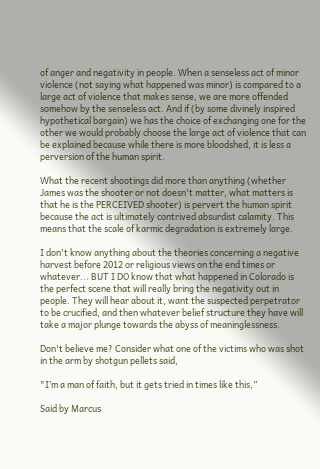of anger and negativity in people. When a senseless act of minor violence (not saying what happened was minor) is compared to a large act of violence that makes sense, we are more offended somehow by the senseless act. And if (by some divinely inspired hypothetical bargain) we has the choice of exchanging one for the other we would probably choose the large act of violence that can be explained because while there is more bloodshed, it is less a perversion of the human spirit.

What the recent shootings did more than anything (whether James was the shooter or not doesn't matter, what matters is that he is the PERCEIVED shooter) is pervert the human spirit because the act is ultimately contrived absurdist calamity. This means that the scale of karmic degradation is extremely large.

I don't know anything about the theories concerning a negative harvest before 2012 or religious views on the end times or whatever... BUT I DO know that what happened in Colorado is the perfect scene that will really bring the negativity out in people. They will hear about it, want the suspected perpetrator to be crucified, and then whatever belief structure they have will take a major plunge towards the abyss of meaninglessness.

Don't believe me? Consider what one of the victims who was shot in the arm by shotgun pellets said,

"I’m a man of faith, but it gets tried in times like this,”

Said by Marcus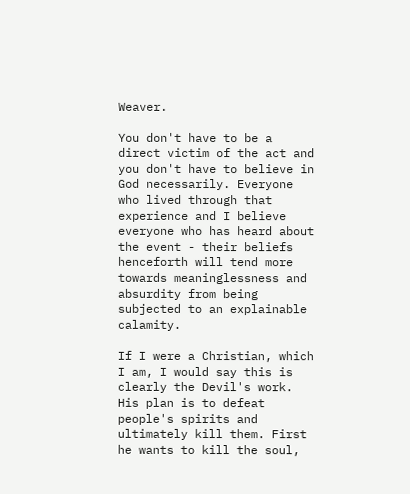Weaver.

You don't have to be a direct victim of the act and you don't have to believe in God necessarily. Everyone who lived through that experience and I believe everyone who has heard about the event - their beliefs henceforth will tend more towards meaninglessness and absurdity from being subjected to an explainable calamity.

If I were a Christian, which I am, I would say this is clearly the Devil's work. His plan is to defeat people's spirits and ultimately kill them. First he wants to kill the soul,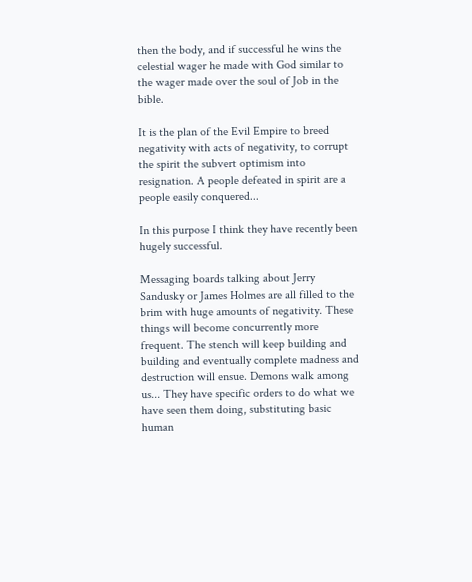then the body, and if successful he wins the celestial wager he made with God similar to the wager made over the soul of Job in the bible.

It is the plan of the Evil Empire to breed negativity with acts of negativity, to corrupt the spirit the subvert optimism into resignation. A people defeated in spirit are a people easily conquered...

In this purpose I think they have recently been hugely successful.

Messaging boards talking about Jerry Sandusky or James Holmes are all filled to the brim with huge amounts of negativity. These things will become concurrently more frequent. The stench will keep building and building and eventually complete madness and destruction will ensue. Demons walk among us... They have specific orders to do what we have seen them doing, substituting basic human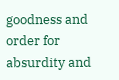goodness and order for absurdity and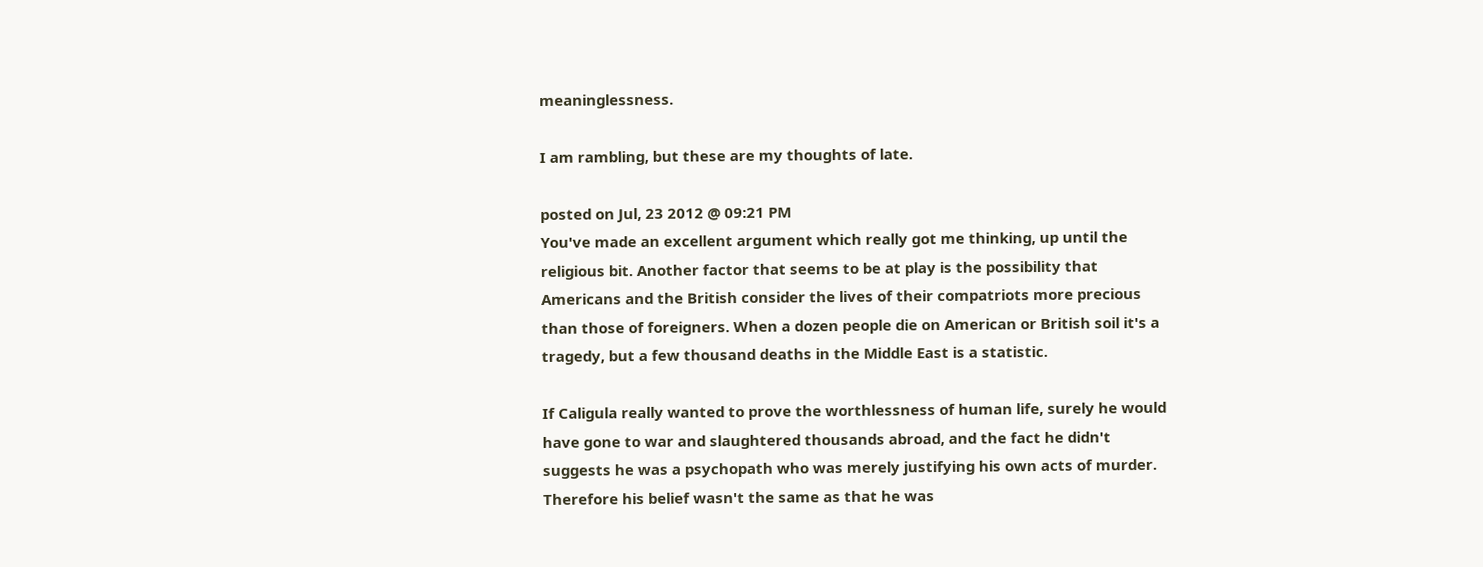meaninglessness.

I am rambling, but these are my thoughts of late.

posted on Jul, 23 2012 @ 09:21 PM
You've made an excellent argument which really got me thinking, up until the religious bit. Another factor that seems to be at play is the possibility that Americans and the British consider the lives of their compatriots more precious than those of foreigners. When a dozen people die on American or British soil it's a tragedy, but a few thousand deaths in the Middle East is a statistic.

If Caligula really wanted to prove the worthlessness of human life, surely he would have gone to war and slaughtered thousands abroad, and the fact he didn't suggests he was a psychopath who was merely justifying his own acts of murder. Therefore his belief wasn't the same as that he was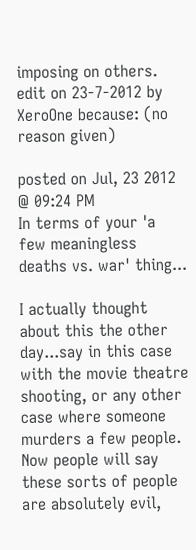imposing on others.
edit on 23-7-2012 by XeroOne because: (no reason given)

posted on Jul, 23 2012 @ 09:24 PM
In terms of your 'a few meaningless deaths vs. war' thing...

I actually thought about this the other day...say in this case with the movie theatre shooting, or any other case where someone murders a few people. Now people will say these sorts of people are absolutely evil,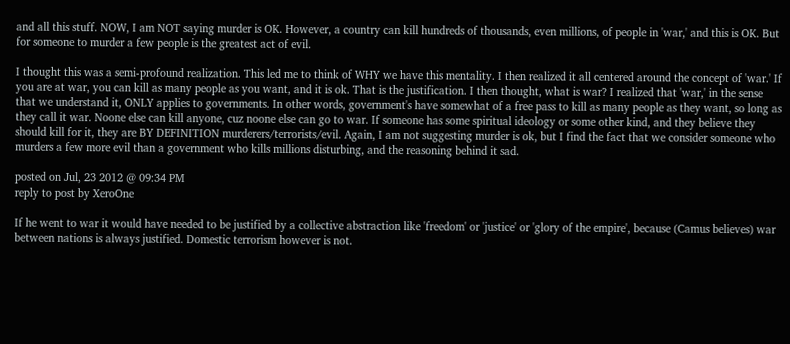and all this stuff. NOW, I am NOT saying murder is OK. However, a country can kill hundreds of thousands, even millions, of people in 'war,' and this is OK. But for someone to murder a few people is the greatest act of evil.

I thought this was a semi-profound realization. This led me to think of WHY we have this mentality. I then realized it all centered around the concept of 'war.' If you are at war, you can kill as many people as you want, and it is ok. That is the justification. I then thought, what is war? I realized that 'war,' in the sense that we understand it, ONLY applies to governments. In other words, government's have somewhat of a free pass to kill as many people as they want, so long as they call it war. Noone else can kill anyone, cuz noone else can go to war. If someone has some spiritual ideology or some other kind, and they believe they should kill for it, they are BY DEFINITION murderers/terrorists/evil. Again, I am not suggesting murder is ok, but I find the fact that we consider someone who murders a few more evil than a government who kills millions disturbing, and the reasoning behind it sad.

posted on Jul, 23 2012 @ 09:34 PM
reply to post by XeroOne

If he went to war it would have needed to be justified by a collective abstraction like 'freedom' or 'justice' or 'glory of the empire', because (Camus believes) war between nations is always justified. Domestic terrorism however is not.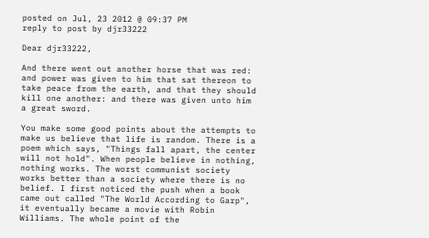posted on Jul, 23 2012 @ 09:37 PM
reply to post by djr33222

Dear djr33222,

And there went out another horse that was red: and power was given to him that sat thereon to take peace from the earth, and that they should kill one another: and there was given unto him a great sword.

You make some good points about the attempts to make us believe that life is random. There is a poem which says, "Things fall apart, the center will not hold". When people believe in nothing, nothing works. The worst communist society works better than a society where there is no belief. I first noticed the push when a book came out called "The World According to Garp", it eventually became a movie with Robin Williams. The whole point of the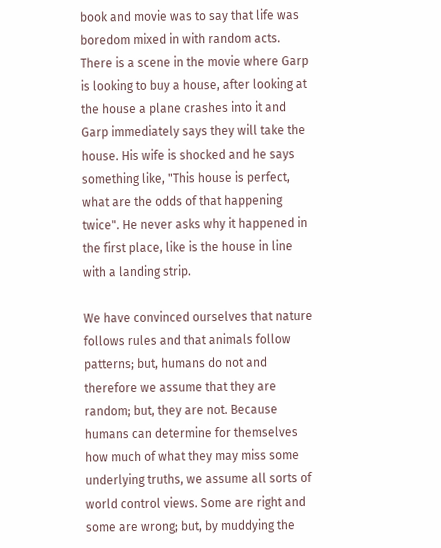book and movie was to say that life was boredom mixed in with random acts. There is a scene in the movie where Garp is looking to buy a house, after looking at the house a plane crashes into it and Garp immediately says they will take the house. His wife is shocked and he says something like, "This house is perfect, what are the odds of that happening twice". He never asks why it happened in the first place, like is the house in line with a landing strip.

We have convinced ourselves that nature follows rules and that animals follow patterns; but, humans do not and therefore we assume that they are random; but, they are not. Because humans can determine for themselves how much of what they may miss some underlying truths, we assume all sorts of world control views. Some are right and some are wrong; but, by muddying the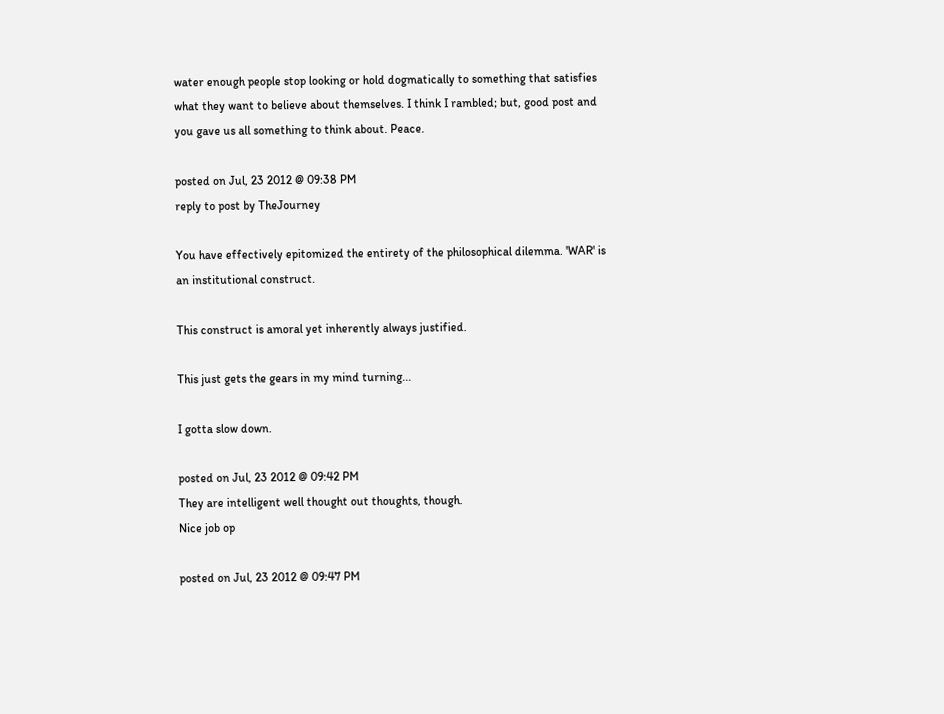water enough people stop looking or hold dogmatically to something that satisfies what they want to believe about themselves. I think I rambled; but, good post and you gave us all something to think about. Peace.

posted on Jul, 23 2012 @ 09:38 PM
reply to post by TheJourney

You have effectively epitomized the entirety of the philosophical dilemma. 'WAR' is an institutional construct.

This construct is amoral yet inherently always justified.

This just gets the gears in my mind turning...

I gotta slow down.

posted on Jul, 23 2012 @ 09:42 PM
They are intelligent well thought out thoughts, though.
Nice job op

posted on Jul, 23 2012 @ 09:47 PM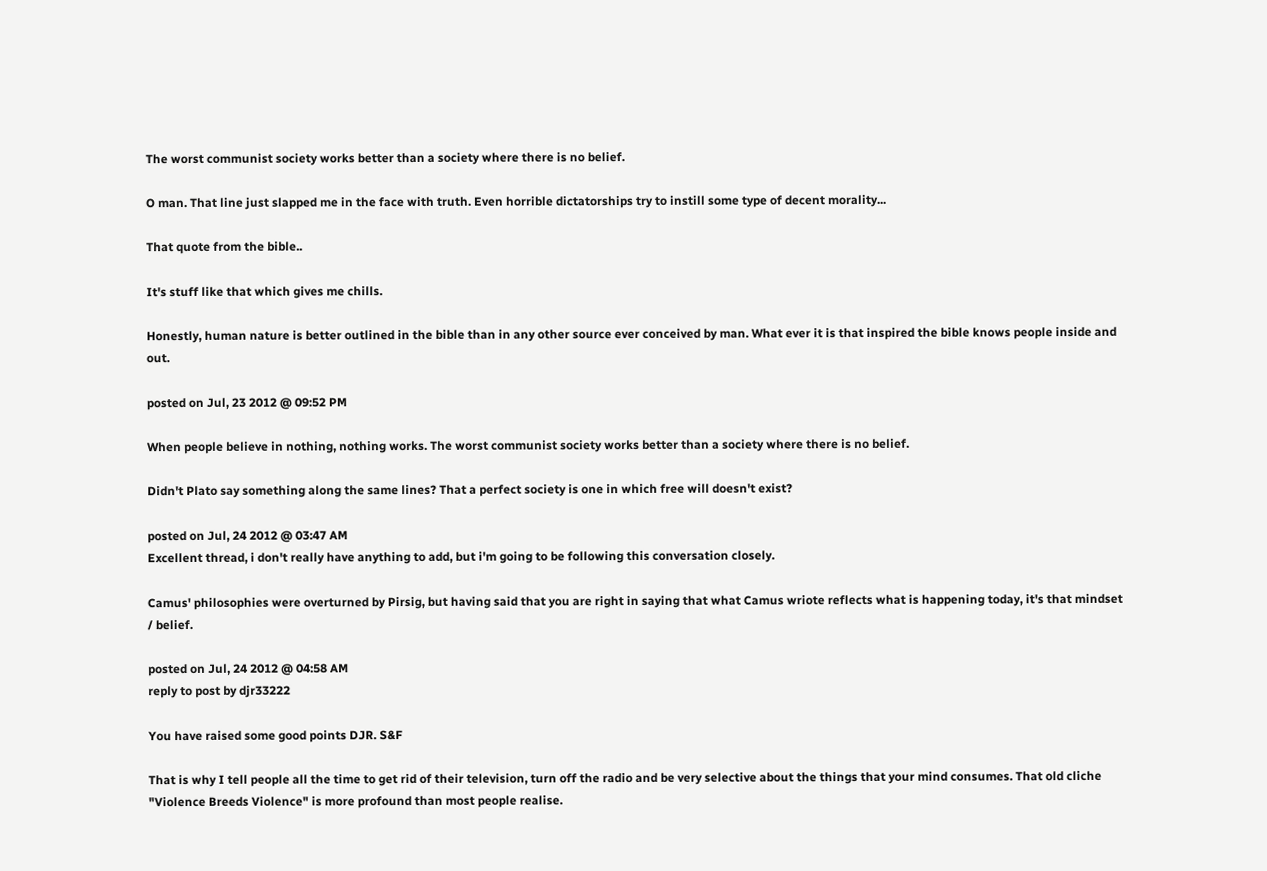The worst communist society works better than a society where there is no belief.

O man. That line just slapped me in the face with truth. Even horrible dictatorships try to instill some type of decent morality...

That quote from the bible..

It's stuff like that which gives me chills.

Honestly, human nature is better outlined in the bible than in any other source ever conceived by man. What ever it is that inspired the bible knows people inside and out.

posted on Jul, 23 2012 @ 09:52 PM

When people believe in nothing, nothing works. The worst communist society works better than a society where there is no belief.

Didn't Plato say something along the same lines? That a perfect society is one in which free will doesn't exist?

posted on Jul, 24 2012 @ 03:47 AM
Excellent thread, i don't really have anything to add, but i'm going to be following this conversation closely.

Camus' philosophies were overturned by Pirsig, but having said that you are right in saying that what Camus wriote reflects what is happening today, it's that mindset / belief.

posted on Jul, 24 2012 @ 04:58 AM
reply to post by djr33222

You have raised some good points DJR. S&F

That is why I tell people all the time to get rid of their television, turn off the radio and be very selective about the things that your mind consumes. That old cliche "Violence Breeds Violence" is more profound than most people realise.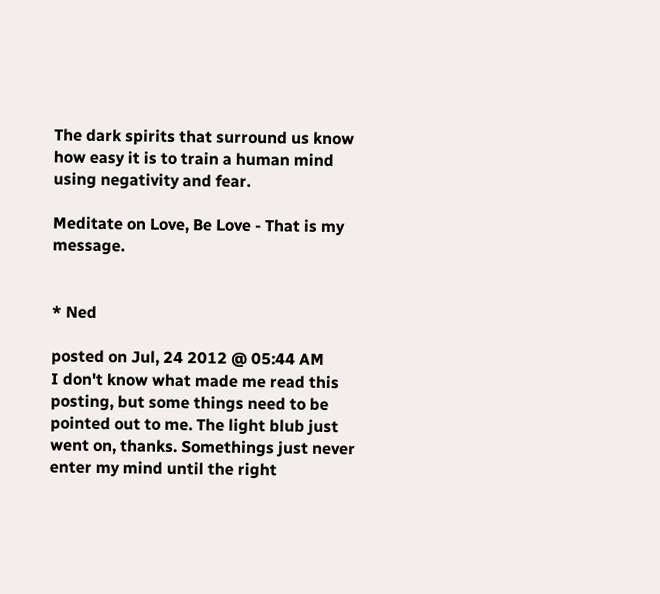The dark spirits that surround us know how easy it is to train a human mind using negativity and fear.

Meditate on Love, Be Love - That is my message.


* Ned

posted on Jul, 24 2012 @ 05:44 AM
I don't know what made me read this posting, but some things need to be pointed out to me. The light blub just went on, thanks. Somethings just never enter my mind until the right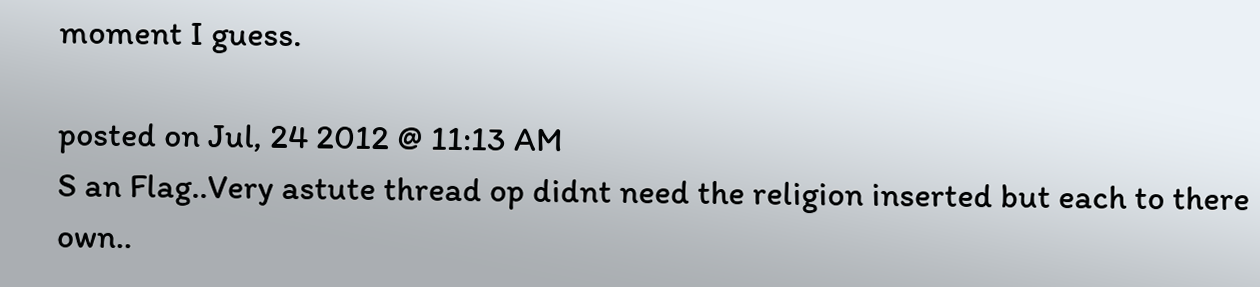moment I guess.

posted on Jul, 24 2012 @ 11:13 AM
S an Flag..Very astute thread op didnt need the religion inserted but each to there own..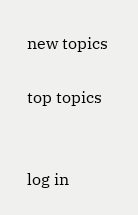new topics

top topics


log in